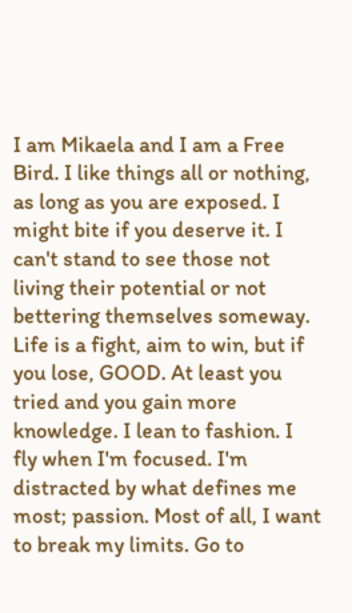I am Mikaela and I am a Free Bird. I like things all or nothing, as long as you are exposed. I might bite if you deserve it. I can't stand to see those not living their potential or not bettering themselves someway. Life is a fight, aim to win, but if you lose, GOOD. At least you tried and you gain more knowledge. I lean to fashion. I fly when I'm focused. I'm distracted by what defines me most; passion. Most of all, I want to break my limits. Go to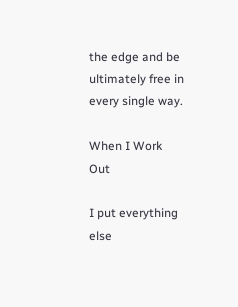the edge and be ultimately free in every single way.

When I Work Out

I put everything else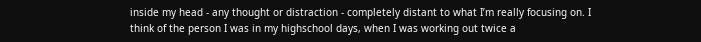inside my head - any thought or distraction - completely distant to what I’m really focusing on. I think of the person I was in my highschool days, when I was working out twice a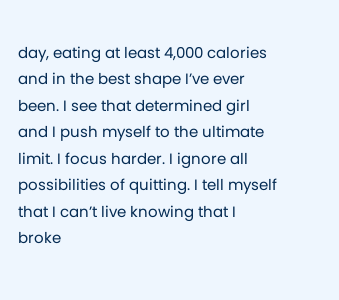day, eating at least 4,000 calories and in the best shape I’ve ever been. I see that determined girl and I push myself to the ultimate limit. I focus harder. I ignore all possibilities of quitting. I tell myself that I can’t live knowing that I broke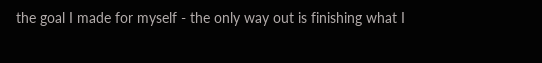the goal I made for myself - the only way out is finishing what I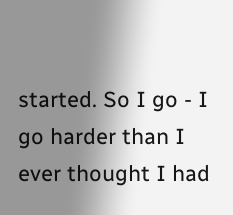started. So I go - I go harder than I ever thought I had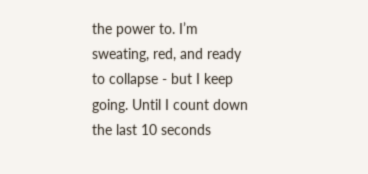the power to. I’m sweating, red, and ready to collapse - but I keep going. Until I count down the last 10 seconds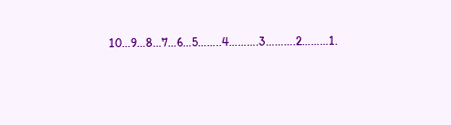10…9…8…7…6…5……..4……….3……….2………1.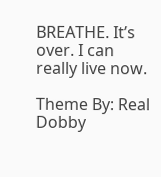BREATHE. It’s over. I can really live now.

Theme By: Real Dobby